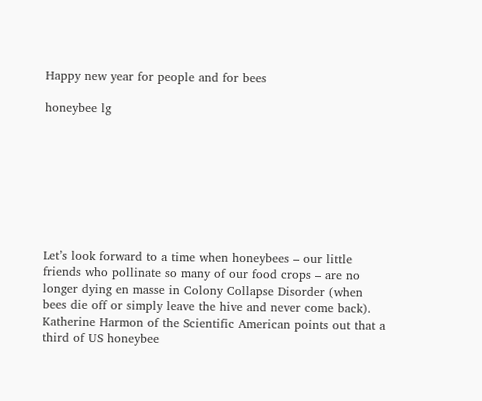Happy new year for people and for bees

honeybee lg








Let’s look forward to a time when honeybees – our little friends who pollinate so many of our food crops – are no longer dying en masse in Colony Collapse Disorder (when bees die off or simply leave the hive and never come back). Katherine Harmon of the Scientific American points out that a third of US honeybee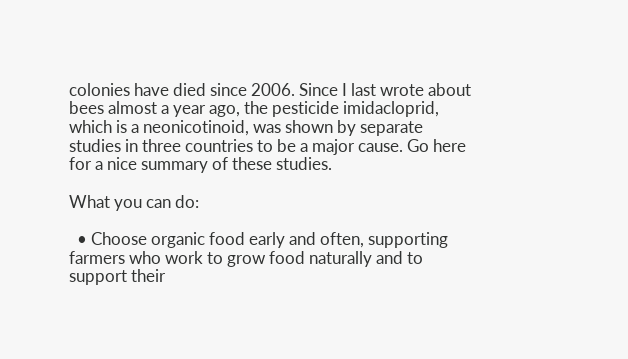colonies have died since 2006. Since I last wrote about bees almost a year ago, the pesticide imidacloprid, which is a neonicotinoid, was shown by separate studies in three countries to be a major cause. Go here  for a nice summary of these studies.

What you can do:

  • Choose organic food early and often, supporting farmers who work to grow food naturally and to support their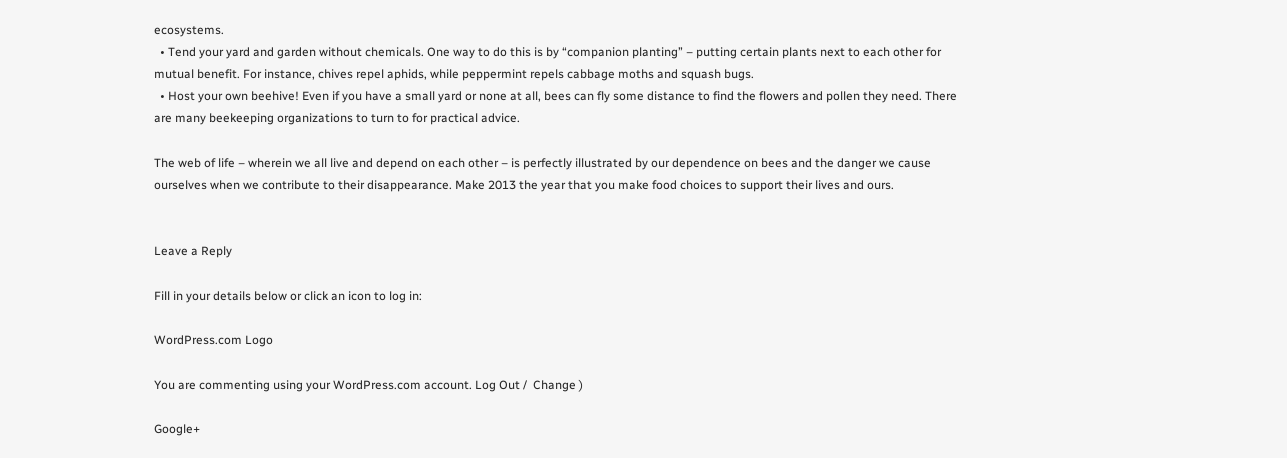ecosystems.
  • Tend your yard and garden without chemicals. One way to do this is by “companion planting” – putting certain plants next to each other for mutual benefit. For instance, chives repel aphids, while peppermint repels cabbage moths and squash bugs.
  • Host your own beehive! Even if you have a small yard or none at all, bees can fly some distance to find the flowers and pollen they need. There are many beekeeping organizations to turn to for practical advice.

The web of life – wherein we all live and depend on each other – is perfectly illustrated by our dependence on bees and the danger we cause ourselves when we contribute to their disappearance. Make 2013 the year that you make food choices to support their lives and ours.


Leave a Reply

Fill in your details below or click an icon to log in:

WordPress.com Logo

You are commenting using your WordPress.com account. Log Out /  Change )

Google+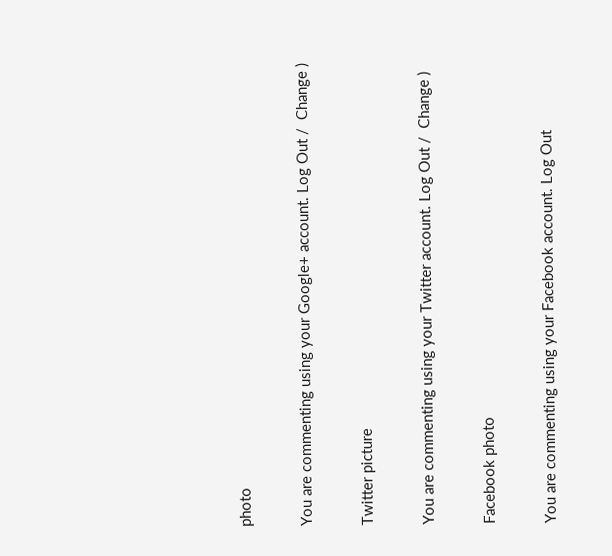photo

You are commenting using your Google+ account. Log Out /  Change )

Twitter picture

You are commenting using your Twitter account. Log Out /  Change )

Facebook photo

You are commenting using your Facebook account. Log Out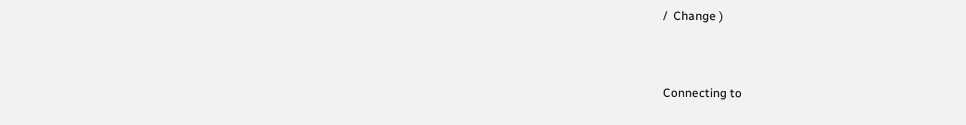/  Change )


Connecting to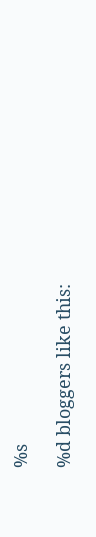%s

%d bloggers like this: